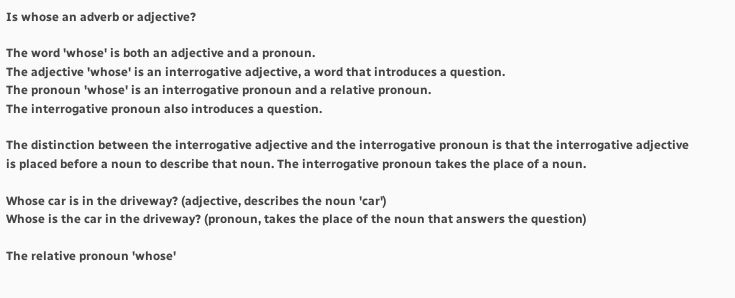Is whose an adverb or adjective?

The word 'whose' is both an adjective and a pronoun.
The adjective 'whose' is an interrogative adjective, a word that introduces a question.
The pronoun 'whose' is an interrogative pronoun and a relative pronoun.
The interrogative pronoun also introduces a question.

The distinction between the interrogative adjective and the interrogative pronoun is that the interrogative adjective is placed before a noun to describe that noun. The interrogative pronoun takes the place of a noun.

Whose car is in the driveway? (adjective, describes the noun 'car')
Whose is the car in the driveway? (pronoun, takes the place of the noun that answers the question)

The relative pronoun 'whose'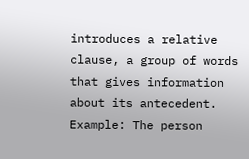introduces a relative clause, a group of words that gives information about its antecedent.
Example: The person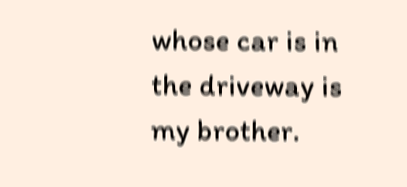whose car is in the driveway is my brother.